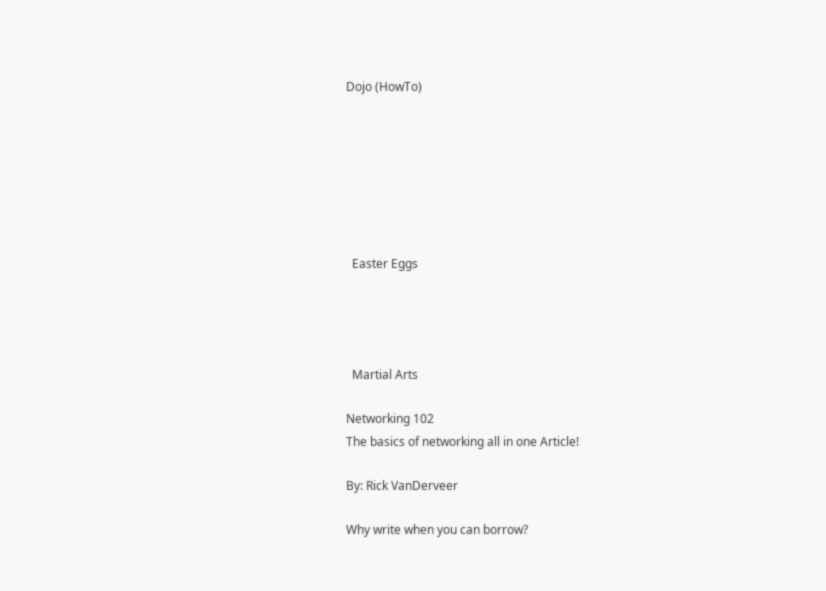Dojo (HowTo)







  Easter Eggs




  Martial Arts

Networking 102
The basics of networking all in one Article!

By: Rick VanDerveer

Why write when you can borrow?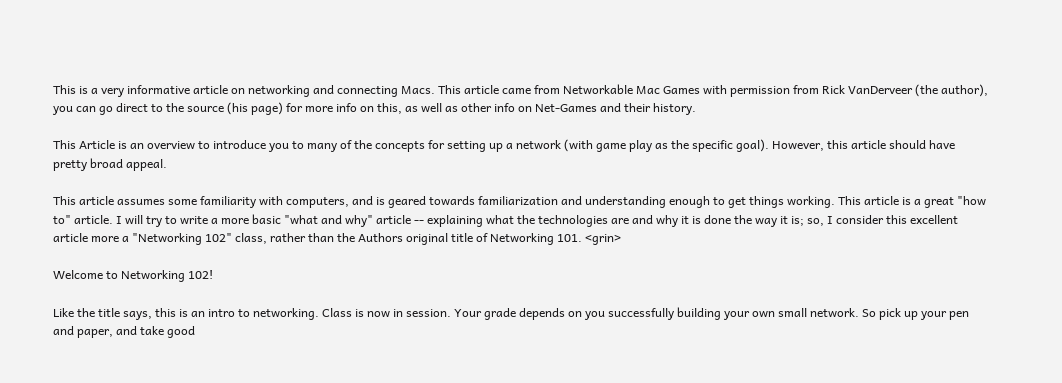This is a very informative article on networking and connecting Macs. This article came from Networkable Mac Games with permission from Rick VanDerveer (the author), you can go direct to the source (his page) for more info on this, as well as other info on Net-Games and their history.

This Article is an overview to introduce you to many of the concepts for setting up a network (with game play as the specific goal). However, this article should have pretty broad appeal.

This article assumes some familiarity with computers, and is geared towards familiarization and understanding enough to get things working. This article is a great "how to" article. I will try to write a more basic "what and why" article -- explaining what the technologies are and why it is done the way it is; so, I consider this excellent article more a "Networking 102" class, rather than the Authors original title of Networking 101. <grin>

Welcome to Networking 102!

Like the title says, this is an intro to networking. Class is now in session. Your grade depends on you successfully building your own small network. So pick up your pen and paper, and take good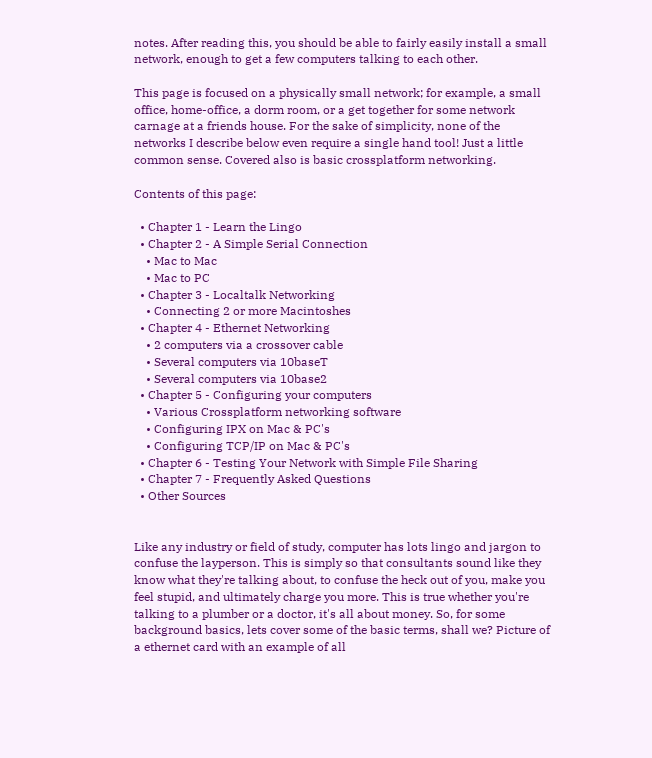notes. After reading this, you should be able to fairly easily install a small network, enough to get a few computers talking to each other.

This page is focused on a physically small network; for example, a small office, home-office, a dorm room, or a get together for some network carnage at a friends house. For the sake of simplicity, none of the networks I describe below even require a single hand tool! Just a little common sense. Covered also is basic crossplatform networking.

Contents of this page:

  • Chapter 1 - Learn the Lingo
  • Chapter 2 - A Simple Serial Connection
    • Mac to Mac
    • Mac to PC
  • Chapter 3 - Localtalk Networking
    • Connecting 2 or more Macintoshes
  • Chapter 4 - Ethernet Networking
    • 2 computers via a crossover cable
    • Several computers via 10baseT
    • Several computers via 10base2
  • Chapter 5 - Configuring your computers
    • Various Crossplatform networking software
    • Configuring IPX on Mac & PC's
    • Configuring TCP/IP on Mac & PC's
  • Chapter 6 - Testing Your Network with Simple File Sharing
  • Chapter 7 - Frequently Asked Questions
  • Other Sources


Like any industry or field of study, computer has lots lingo and jargon to confuse the layperson. This is simply so that consultants sound like they know what they're talking about, to confuse the heck out of you, make you feel stupid, and ultimately charge you more. This is true whether you're talking to a plumber or a doctor, it's all about money. So, for some background basics, lets cover some of the basic terms, shall we? Picture of a ethernet card with an example of all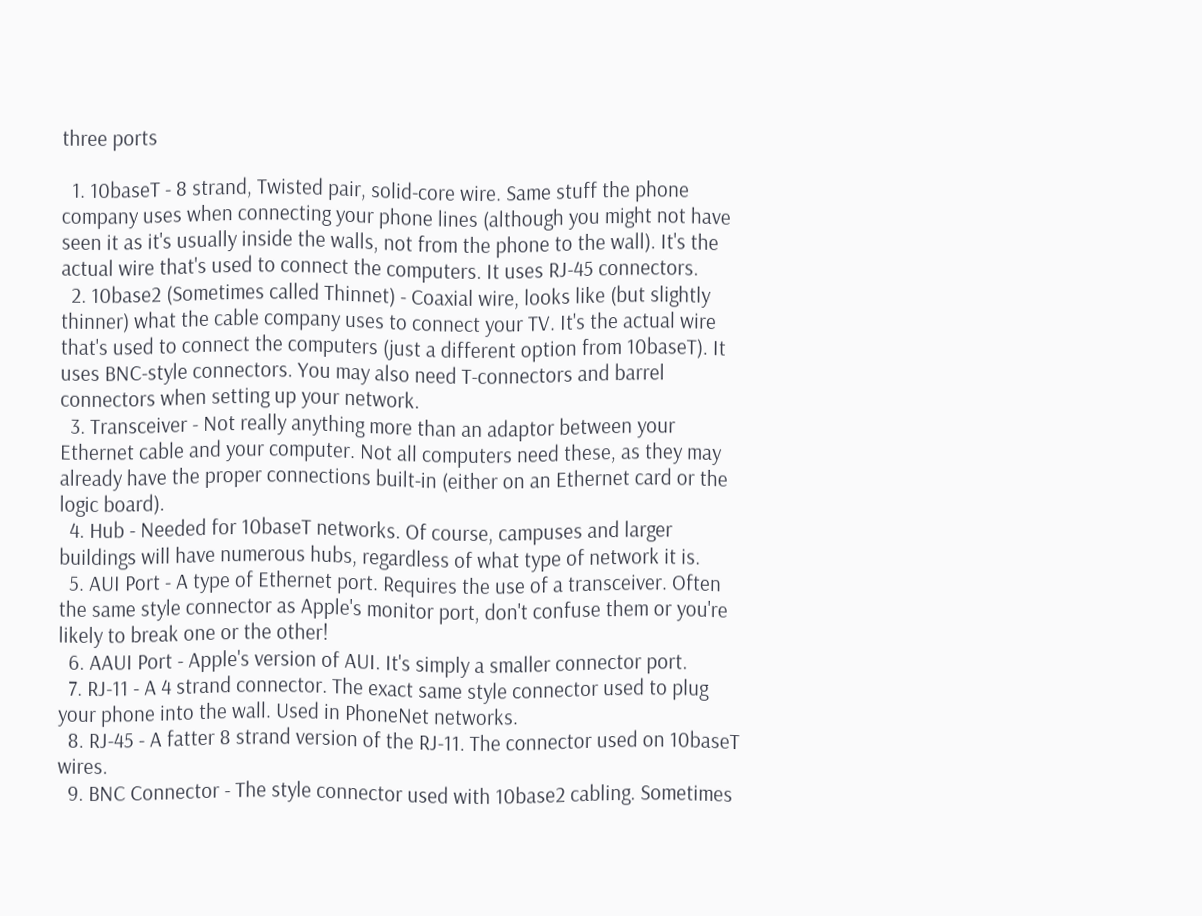three ports

  1. 10baseT - 8 strand, Twisted pair, solid-core wire. Same stuff the phone company uses when connecting your phone lines (although you might not have seen it as it's usually inside the walls, not from the phone to the wall). It's the actual wire that's used to connect the computers. It uses RJ-45 connectors.
  2. 10base2 (Sometimes called Thinnet) - Coaxial wire, looks like (but slightly thinner) what the cable company uses to connect your TV. It's the actual wire that's used to connect the computers (just a different option from 10baseT). It uses BNC-style connectors. You may also need T-connectors and barrel connectors when setting up your network.
  3. Transceiver - Not really anything more than an adaptor between your Ethernet cable and your computer. Not all computers need these, as they may already have the proper connections built-in (either on an Ethernet card or the logic board).
  4. Hub - Needed for 10baseT networks. Of course, campuses and larger buildings will have numerous hubs, regardless of what type of network it is.
  5. AUI Port - A type of Ethernet port. Requires the use of a transceiver. Often the same style connector as Apple's monitor port, don't confuse them or you're likely to break one or the other!
  6. AAUI Port - Apple's version of AUI. It's simply a smaller connector port.
  7. RJ-11 - A 4 strand connector. The exact same style connector used to plug your phone into the wall. Used in PhoneNet networks.
  8. RJ-45 - A fatter 8 strand version of the RJ-11. The connector used on 10baseT wires.
  9. BNC Connector - The style connector used with 10base2 cabling. Sometimes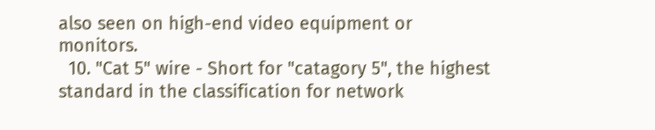also seen on high-end video equipment or monitors.
  10. "Cat 5" wire - Short for "catagory 5", the highest standard in the classification for network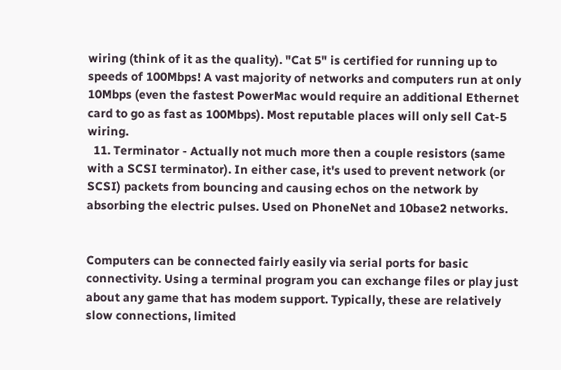wiring (think of it as the quality). "Cat 5" is certified for running up to speeds of 100Mbps! A vast majority of networks and computers run at only 10Mbps (even the fastest PowerMac would require an additional Ethernet card to go as fast as 100Mbps). Most reputable places will only sell Cat-5 wiring.
  11. Terminator - Actually not much more then a couple resistors (same with a SCSI terminator). In either case, it's used to prevent network (or SCSI) packets from bouncing and causing echos on the network by absorbing the electric pulses. Used on PhoneNet and 10base2 networks.


Computers can be connected fairly easily via serial ports for basic connectivity. Using a terminal program you can exchange files or play just about any game that has modem support. Typically, these are relatively slow connections, limited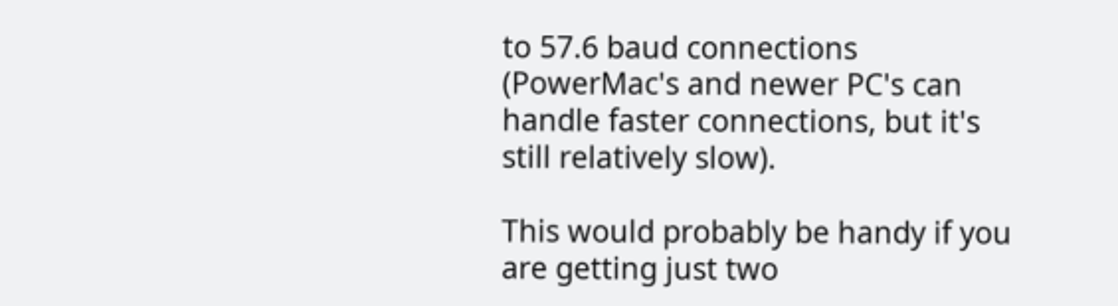to 57.6 baud connections (PowerMac's and newer PC's can handle faster connections, but it's still relatively slow).

This would probably be handy if you are getting just two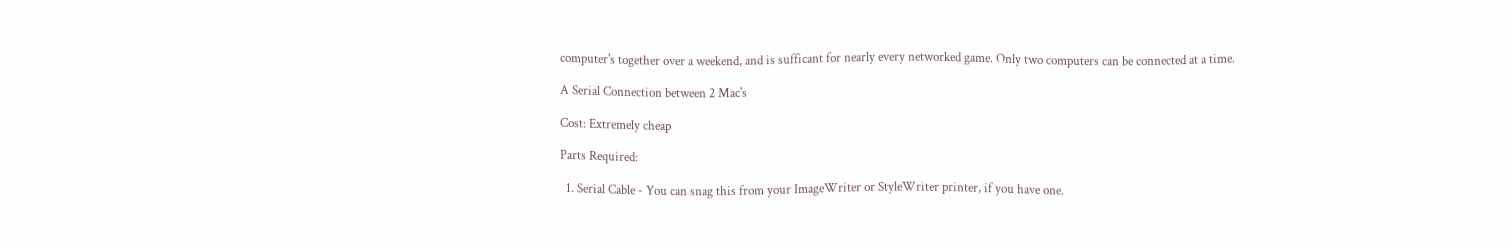computer's together over a weekend, and is sufficant for nearly every networked game. Only two computers can be connected at a time.

A Serial Connection between 2 Mac's

Cost: Extremely cheap

Parts Required:

  1. Serial Cable - You can snag this from your ImageWriter or StyleWriter printer, if you have one.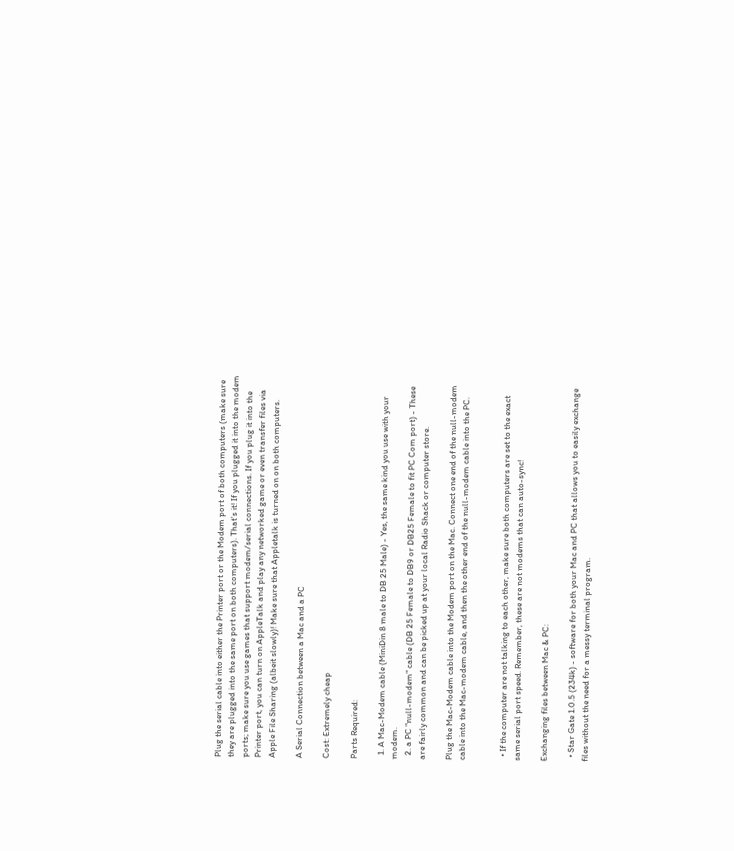Plug the serial cable into either the Printer port or the Modem port of both computers (make sure they are plugged into the same port on both computers). That's it! If you plugged it into the modem ports; make sure you use games that support modem/serial connections. If you plug it into the Printer port, you can turn on AppleTalk and play any networked game or even transfer files via Apple File Sharing (albeit slowly)! Make sure that Appletalk is turned on on both computers.

A Serial Connection between a Mac and a PC

Cost: Extremely cheap

Parts Required:

  1. A Mac-Modem cable (MiniDin 8 male to DB 25 Male) - Yes, the same kind you use with your modem.
  2. a PC "null-modem" cable (DB 25 Female to DB9 or DB25 Female to fit PC Com port) - These are fairly common and can be picked up at your local Radio Shack or computer store.

Plug the Mac-Modem cable into the Modem port on the Mac. Connect one end of the null-modem cable into the Mac-modem cable, and then the other end of the null-modem cable into the PC.


  • If the computer are not talking to each other, make sure both computers are set to the exact same serial port speed. Remember, these are not modems that can auto-sync!

Exchanging files between Mac & PC:

  • Star Gate 1.0.5 (234k) - software for both your Mac and PC that allows you to easily exchange files without the need for a messy terminal program.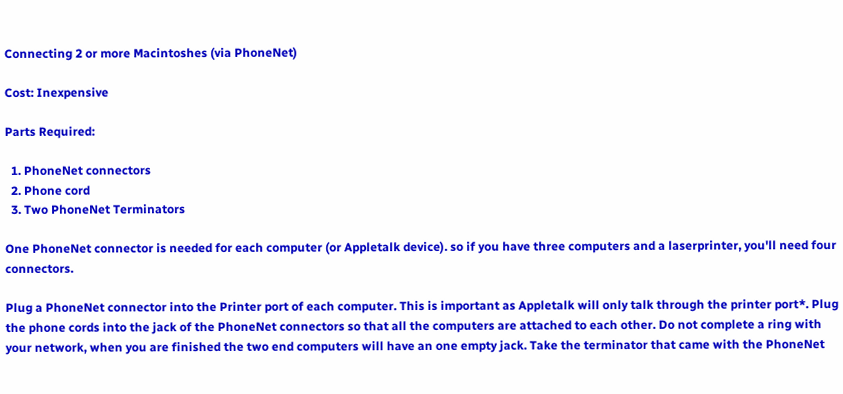Connecting 2 or more Macintoshes (via PhoneNet)

Cost: Inexpensive

Parts Required:

  1. PhoneNet connectors
  2. Phone cord
  3. Two PhoneNet Terminators

One PhoneNet connector is needed for each computer (or Appletalk device). so if you have three computers and a laserprinter, you'll need four connectors.

Plug a PhoneNet connector into the Printer port of each computer. This is important as Appletalk will only talk through the printer port*. Plug the phone cords into the jack of the PhoneNet connectors so that all the computers are attached to each other. Do not complete a ring with your network, when you are finished the two end computers will have an one empty jack. Take the terminator that came with the PhoneNet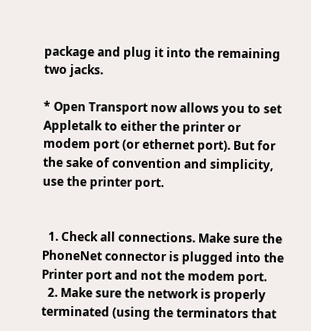package and plug it into the remaining two jacks.

* Open Transport now allows you to set Appletalk to either the printer or modem port (or ethernet port). But for the sake of convention and simplicity, use the printer port.


  1. Check all connections. Make sure the PhoneNet connector is plugged into the Printer port and not the modem port.
  2. Make sure the network is properly terminated (using the terminators that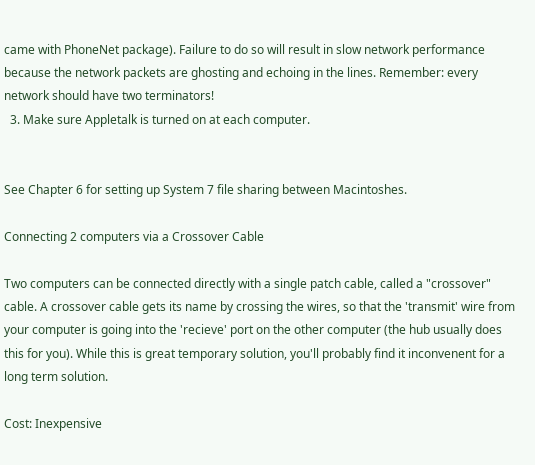came with PhoneNet package). Failure to do so will result in slow network performance because the network packets are ghosting and echoing in the lines. Remember: every network should have two terminators!
  3. Make sure Appletalk is turned on at each computer.


See Chapter 6 for setting up System 7 file sharing between Macintoshes.

Connecting 2 computers via a Crossover Cable

Two computers can be connected directly with a single patch cable, called a "crossover" cable. A crossover cable gets its name by crossing the wires, so that the 'transmit' wire from your computer is going into the 'recieve' port on the other computer (the hub usually does this for you). While this is great temporary solution, you'll probably find it inconvenent for a long term solution.

Cost: Inexpensive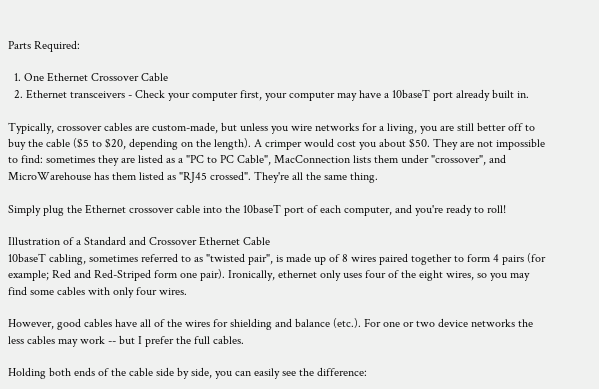Parts Required:

  1. One Ethernet Crossover Cable
  2. Ethernet transceivers - Check your computer first, your computer may have a 10baseT port already built in.

Typically, crossover cables are custom-made, but unless you wire networks for a living, you are still better off to buy the cable ($5 to $20, depending on the length). A crimper would cost you about $50. They are not impossible to find: sometimes they are listed as a "PC to PC Cable", MacConnection lists them under "crossover", and MicroWarehouse has them listed as "RJ45 crossed". They're all the same thing.

Simply plug the Ethernet crossover cable into the 10baseT port of each computer, and you're ready to roll!

Illustration of a Standard and Crossover Ethernet Cable
10baseT cabling, sometimes referred to as "twisted pair", is made up of 8 wires paired together to form 4 pairs (for example; Red and Red-Striped form one pair). Ironically, ethernet only uses four of the eight wires, so you may find some cables with only four wires.

However, good cables have all of the wires for shielding and balance (etc.). For one or two device networks the less cables may work -- but I prefer the full cables.

Holding both ends of the cable side by side, you can easily see the difference: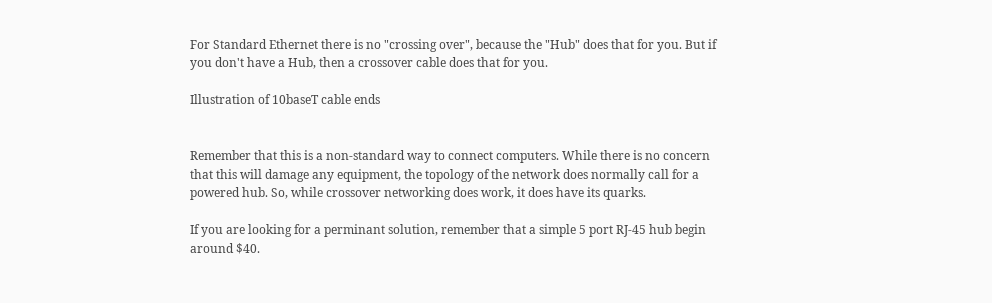For Standard Ethernet there is no "crossing over", because the "Hub" does that for you. But if you don't have a Hub, then a crossover cable does that for you.

Illustration of 10baseT cable ends


Remember that this is a non-standard way to connect computers. While there is no concern that this will damage any equipment, the topology of the network does normally call for a powered hub. So, while crossover networking does work, it does have its quarks.

If you are looking for a perminant solution, remember that a simple 5 port RJ-45 hub begin around $40.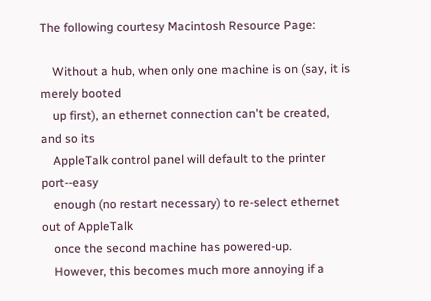The following courtesy Macintosh Resource Page:

    Without a hub, when only one machine is on (say, it is merely booted
    up first), an ethernet connection can't be created, and so its
    AppleTalk control panel will default to the printer port--easy
    enough (no restart necessary) to re-select ethernet out of AppleTalk
    once the second machine has powered-up.
    However, this becomes much more annoying if a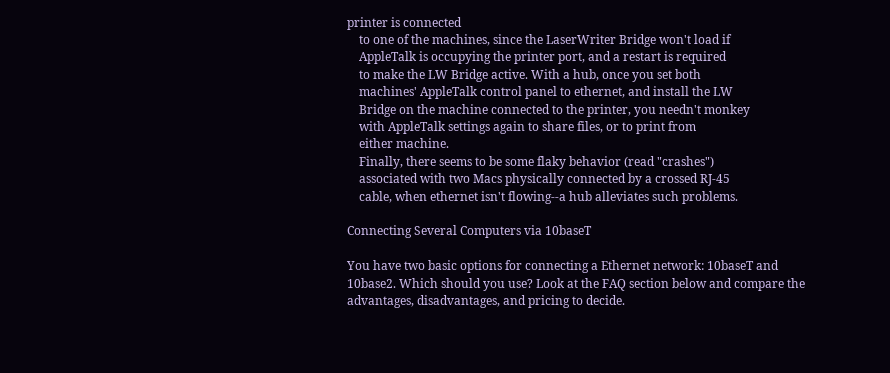printer is connected
    to one of the machines, since the LaserWriter Bridge won't load if
    AppleTalk is occupying the printer port, and a restart is required
    to make the LW Bridge active. With a hub, once you set both
    machines' AppleTalk control panel to ethernet, and install the LW
    Bridge on the machine connected to the printer, you needn't monkey
    with AppleTalk settings again to share files, or to print from
    either machine.
    Finally, there seems to be some flaky behavior (read "crashes")
    associated with two Macs physically connected by a crossed RJ-45
    cable, when ethernet isn't flowing--a hub alleviates such problems.

Connecting Several Computers via 10baseT

You have two basic options for connecting a Ethernet network: 10baseT and 10base2. Which should you use? Look at the FAQ section below and compare the advantages, disadvantages, and pricing to decide.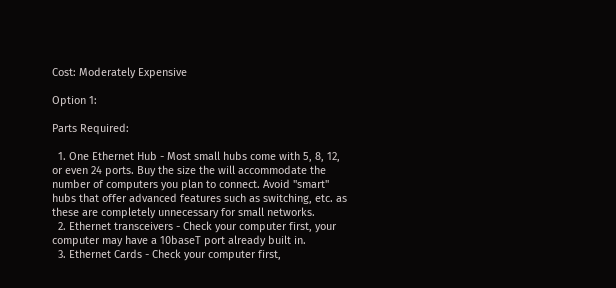Cost: Moderately Expensive

Option 1:

Parts Required:

  1. One Ethernet Hub - Most small hubs come with 5, 8, 12, or even 24 ports. Buy the size the will accommodate the number of computers you plan to connect. Avoid "smart" hubs that offer advanced features such as switching, etc. as these are completely unnecessary for small networks.
  2. Ethernet transceivers - Check your computer first, your computer may have a 10baseT port already built in.
  3. Ethernet Cards - Check your computer first,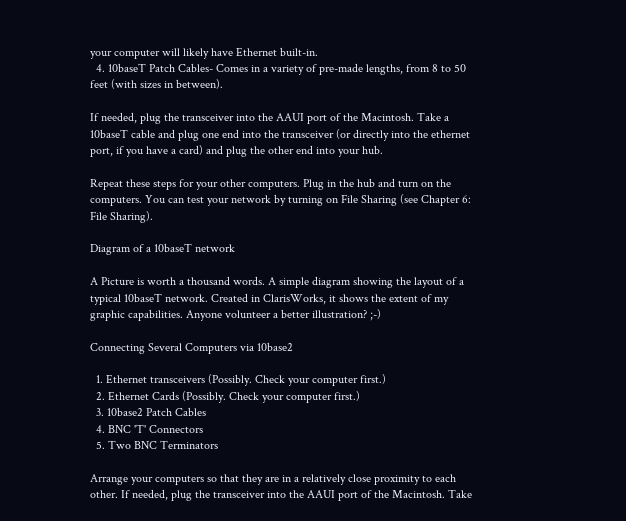your computer will likely have Ethernet built-in.
  4. 10baseT Patch Cables- Comes in a variety of pre-made lengths, from 8 to 50 feet (with sizes in between).

If needed, plug the transceiver into the AAUI port of the Macintosh. Take a 10baseT cable and plug one end into the transceiver (or directly into the ethernet port, if you have a card) and plug the other end into your hub.

Repeat these steps for your other computers. Plug in the hub and turn on the computers. You can test your network by turning on File Sharing (see Chapter 6: File Sharing).

Diagram of a 10baseT network

A Picture is worth a thousand words. A simple diagram showing the layout of a typical 10baseT network. Created in ClarisWorks, it shows the extent of my graphic capabilities. Anyone volunteer a better illustration? ;-)

Connecting Several Computers via 10base2

  1. Ethernet transceivers (Possibly. Check your computer first.)
  2. Ethernet Cards (Possibly. Check your computer first.)
  3. 10base2 Patch Cables
  4. BNC 'T' Connectors
  5. Two BNC Terminators

Arrange your computers so that they are in a relatively close proximity to each other. If needed, plug the transceiver into the AAUI port of the Macintosh. Take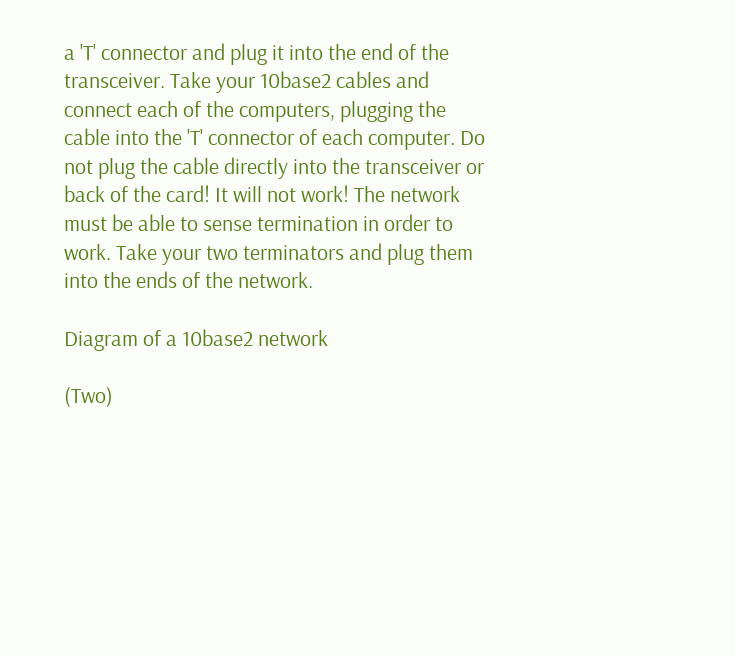a 'T' connector and plug it into the end of the transceiver. Take your 10base2 cables and connect each of the computers, plugging the cable into the 'T' connector of each computer. Do not plug the cable directly into the transceiver or back of the card! It will not work! The network must be able to sense termination in order to work. Take your two terminators and plug them into the ends of the network.

Diagram of a 10base2 network

(Two)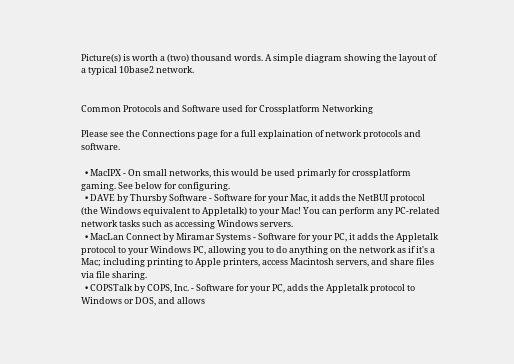Picture(s) is worth a (two) thousand words. A simple diagram showing the layout of a typical 10base2 network.


Common Protocols and Software used for Crossplatform Networking

Please see the Connections page for a full explaination of network protocols and software.

  • MacIPX - On small networks, this would be used primarly for crossplatform gaming. See below for configuring.
  • DAVE by Thursby Software - Software for your Mac, it adds the NetBUI protocol (the Windows equivalent to Appletalk) to your Mac! You can perform any PC-related network tasks such as accessing Windows servers.
  • MacLan Connect by Miramar Systems - Software for your PC, it adds the Appletalk protocol to your Windows PC, allowing you to do anything on the network as if it's a Mac; including printing to Apple printers, access Macintosh servers, and share files via file sharing.
  • COPSTalk by COPS, Inc. - Software for your PC, adds the Appletalk protocol to Windows or DOS, and allows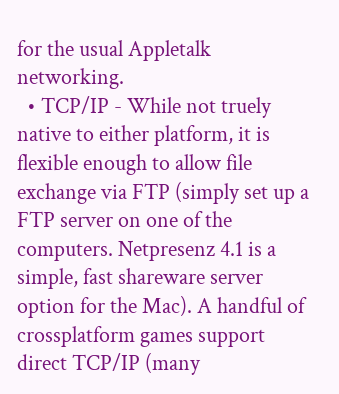for the usual Appletalk networking.
  • TCP/IP - While not truely native to either platform, it is flexible enough to allow file exchange via FTP (simply set up a FTP server on one of the computers. Netpresenz 4.1 is a simple, fast shareware server option for the Mac). A handful of crossplatform games support direct TCP/IP (many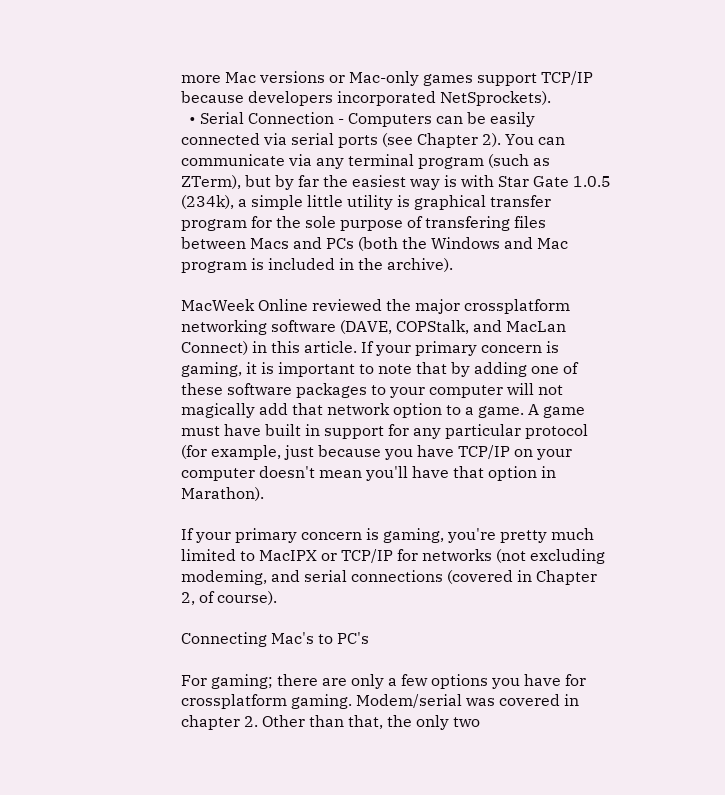more Mac versions or Mac-only games support TCP/IP because developers incorporated NetSprockets).
  • Serial Connection - Computers can be easily connected via serial ports (see Chapter 2). You can communicate via any terminal program (such as ZTerm), but by far the easiest way is with Star Gate 1.0.5 (234k), a simple little utility is graphical transfer program for the sole purpose of transfering files between Macs and PCs (both the Windows and Mac program is included in the archive).

MacWeek Online reviewed the major crossplatform networking software (DAVE, COPStalk, and MacLan Connect) in this article. If your primary concern is gaming, it is important to note that by adding one of these software packages to your computer will not magically add that network option to a game. A game must have built in support for any particular protocol (for example, just because you have TCP/IP on your computer doesn't mean you'll have that option in Marathon).

If your primary concern is gaming, you're pretty much limited to MacIPX or TCP/IP for networks (not excluding modeming, and serial connections (covered in Chapter 2, of course).

Connecting Mac's to PC's

For gaming; there are only a few options you have for crossplatform gaming. Modem/serial was covered in chapter 2. Other than that, the only two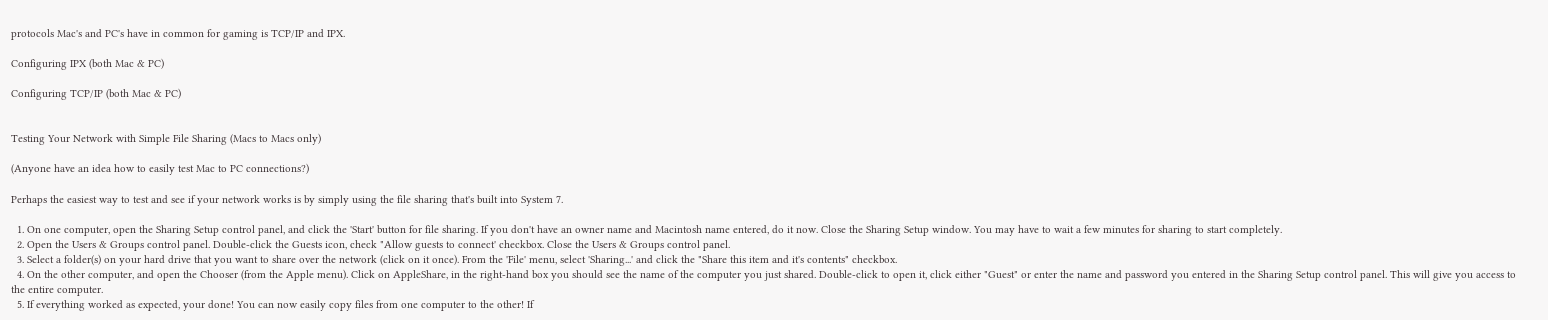protocols Mac's and PC's have in common for gaming is TCP/IP and IPX.

Configuring IPX (both Mac & PC)

Configuring TCP/IP (both Mac & PC)


Testing Your Network with Simple File Sharing (Macs to Macs only)

(Anyone have an idea how to easily test Mac to PC connections?)

Perhaps the easiest way to test and see if your network works is by simply using the file sharing that's built into System 7.

  1. On one computer, open the Sharing Setup control panel, and click the 'Start' button for file sharing. If you don't have an owner name and Macintosh name entered, do it now. Close the Sharing Setup window. You may have to wait a few minutes for sharing to start completely.
  2. Open the Users & Groups control panel. Double-click the Guests icon, check "Allow guests to connect' checkbox. Close the Users & Groups control panel.
  3. Select a folder(s) on your hard drive that you want to share over the network (click on it once). From the 'File' menu, select 'Sharing...' and click the "Share this item and it's contents" checkbox.
  4. On the other computer, and open the Chooser (from the Apple menu). Click on AppleShare, in the right-hand box you should see the name of the computer you just shared. Double-click to open it, click either "Guest" or enter the name and password you entered in the Sharing Setup control panel. This will give you access to the entire computer.
  5. If everything worked as expected, your done! You can now easily copy files from one computer to the other! If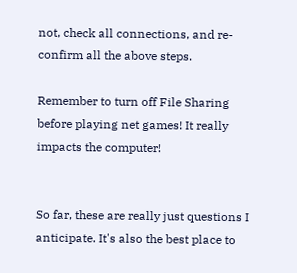not, check all connections, and re-confirm all the above steps.

Remember to turn off File Sharing before playing net games! It really impacts the computer!


So far, these are really just questions I anticipate. It's also the best place to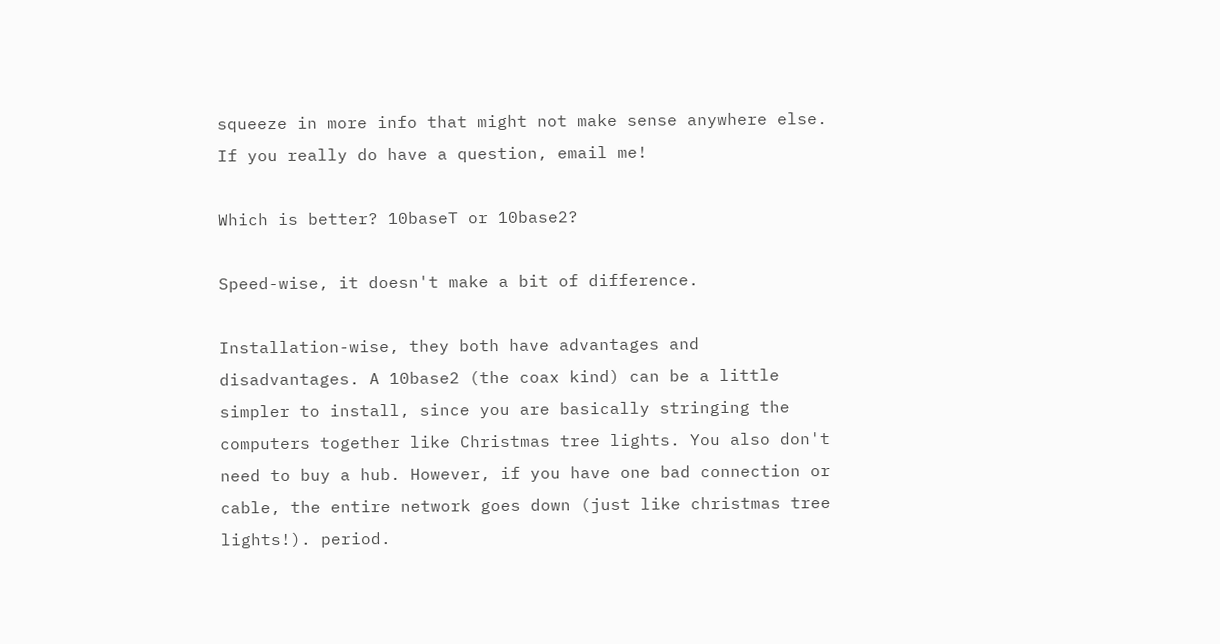squeeze in more info that might not make sense anywhere else. If you really do have a question, email me!

Which is better? 10baseT or 10base2?

Speed-wise, it doesn't make a bit of difference.

Installation-wise, they both have advantages and disadvantages. A 10base2 (the coax kind) can be a little simpler to install, since you are basically stringing the computers together like Christmas tree lights. You also don't need to buy a hub. However, if you have one bad connection or cable, the entire network goes down (just like christmas tree lights!). period.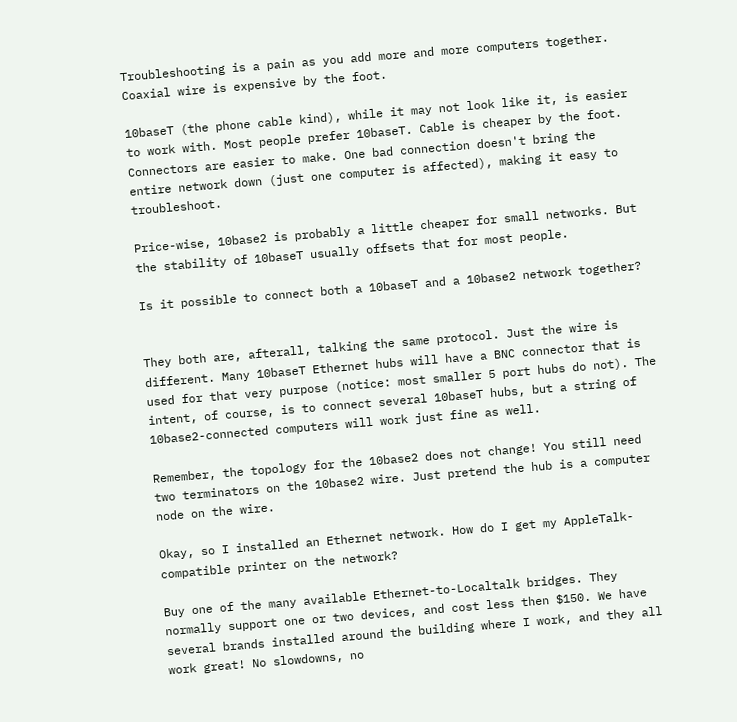Troubleshooting is a pain as you add more and more computers together. Coaxial wire is expensive by the foot.

10baseT (the phone cable kind), while it may not look like it, is easier to work with. Most people prefer 10baseT. Cable is cheaper by the foot. Connectors are easier to make. One bad connection doesn't bring the entire network down (just one computer is affected), making it easy to troubleshoot.

Price-wise, 10base2 is probably a little cheaper for small networks. But the stability of 10baseT usually offsets that for most people.

Is it possible to connect both a 10baseT and a 10base2 network together?


They both are, afterall, talking the same protocol. Just the wire is different. Many 10baseT Ethernet hubs will have a BNC connector that is used for that very purpose (notice: most smaller 5 port hubs do not). The intent, of course, is to connect several 10baseT hubs, but a string of 10base2-connected computers will work just fine as well.

Remember, the topology for the 10base2 does not change! You still need two terminators on the 10base2 wire. Just pretend the hub is a computer node on the wire.

Okay, so I installed an Ethernet network. How do I get my AppleTalk-compatible printer on the network?

Buy one of the many available Ethernet-to-Localtalk bridges. They normally support one or two devices, and cost less then $150. We have several brands installed around the building where I work, and they all work great! No slowdowns, no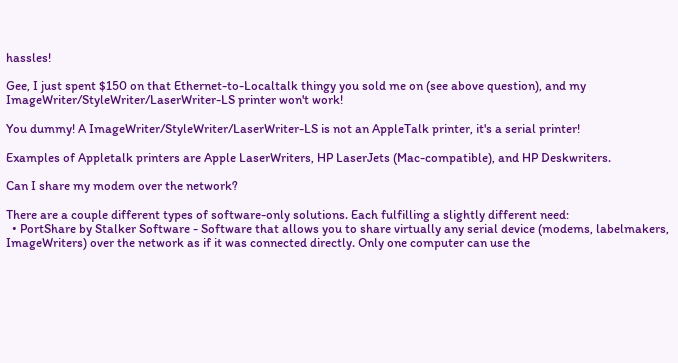hassles!

Gee, I just spent $150 on that Ethernet-to-Localtalk thingy you sold me on (see above question), and my ImageWriter/StyleWriter/LaserWriter-LS printer won't work!

You dummy! A ImageWriter/StyleWriter/LaserWriter-LS is not an AppleTalk printer, it's a serial printer!

Examples of Appletalk printers are Apple LaserWriters, HP LaserJets (Mac-compatible), and HP Deskwriters.

Can I share my modem over the network?

There are a couple different types of software-only solutions. Each fulfilling a slightly different need:
  • PortShare by Stalker Software - Software that allows you to share virtually any serial device (modems, labelmakers, ImageWriters) over the network as if it was connected directly. Only one computer can use the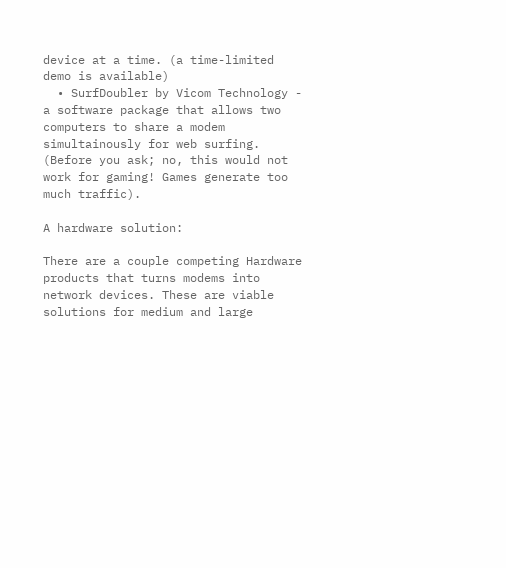device at a time. (a time-limited demo is available)
  • SurfDoubler by Vicom Technology - a software package that allows two computers to share a modem simultainously for web surfing. (Before you ask; no, this would not work for gaming! Games generate too much traffic).

A hardware solution:

There are a couple competing Hardware products that turns modems into network devices. These are viable solutions for medium and large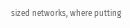sized networks, where putting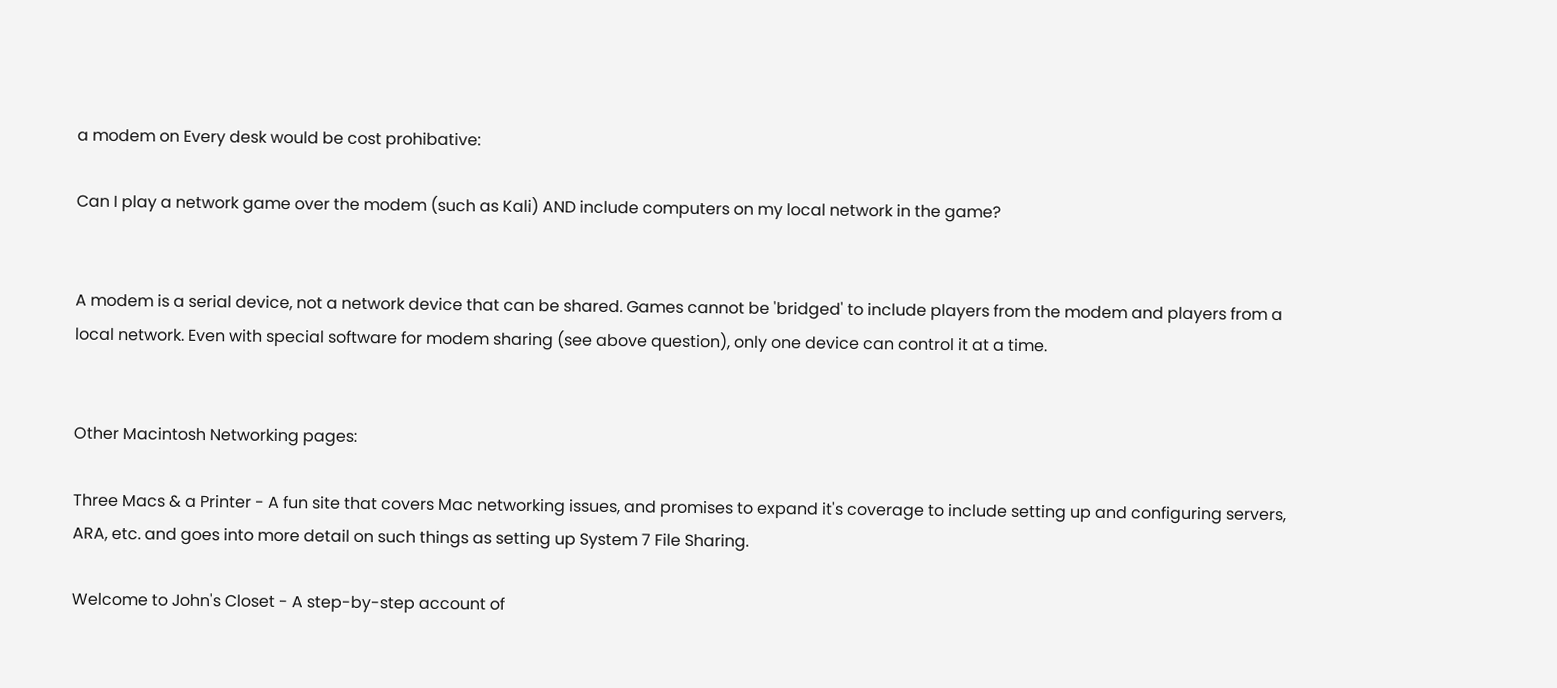a modem on Every desk would be cost prohibative:

Can I play a network game over the modem (such as Kali) AND include computers on my local network in the game?


A modem is a serial device, not a network device that can be shared. Games cannot be 'bridged' to include players from the modem and players from a local network. Even with special software for modem sharing (see above question), only one device can control it at a time.


Other Macintosh Networking pages:

Three Macs & a Printer - A fun site that covers Mac networking issues, and promises to expand it's coverage to include setting up and configuring servers, ARA, etc. and goes into more detail on such things as setting up System 7 File Sharing.

Welcome to John's Closet - A step-by-step account of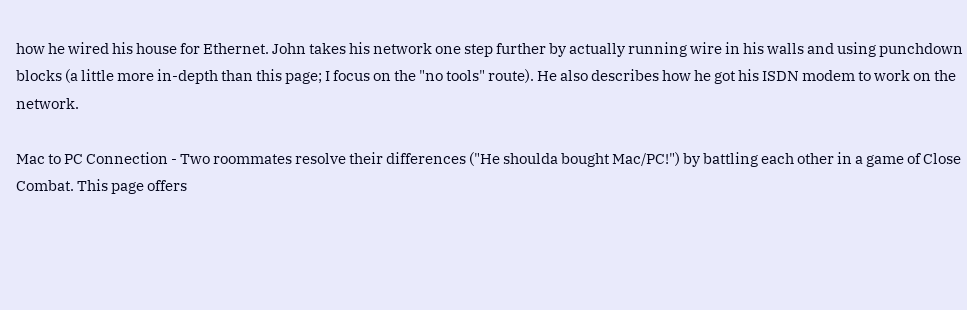how he wired his house for Ethernet. John takes his network one step further by actually running wire in his walls and using punchdown blocks (a little more in-depth than this page; I focus on the "no tools" route). He also describes how he got his ISDN modem to work on the network.

Mac to PC Connection - Two roommates resolve their differences ("He shoulda bought Mac/PC!") by battling each other in a game of Close Combat. This page offers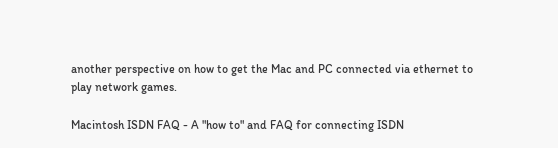another perspective on how to get the Mac and PC connected via ethernet to play network games.

Macintosh ISDN FAQ - A "how to" and FAQ for connecting ISDN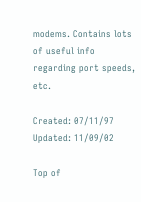modems. Contains lots of useful info regarding port speeds, etc.

Created: 07/11/97
Updated: 11/09/02

Top of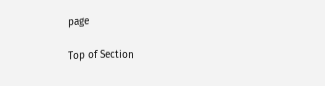page

Top of Section